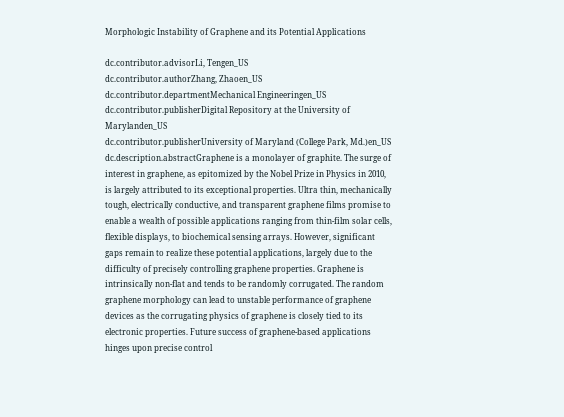Morphologic Instability of Graphene and its Potential Applications

dc.contributor.advisorLi, Tengen_US
dc.contributor.authorZhang, Zhaoen_US
dc.contributor.departmentMechanical Engineeringen_US
dc.contributor.publisherDigital Repository at the University of Marylanden_US
dc.contributor.publisherUniversity of Maryland (College Park, Md.)en_US
dc.description.abstractGraphene is a monolayer of graphite. The surge of interest in graphene, as epitomized by the Nobel Prize in Physics in 2010, is largely attributed to its exceptional properties. Ultra thin, mechanically tough, electrically conductive, and transparent graphene films promise to enable a wealth of possible applications ranging from thin-film solar cells, flexible displays, to biochemical sensing arrays. However, significant gaps remain to realize these potential applications, largely due to the difficulty of precisely controlling graphene properties. Graphene is intrinsically non-flat and tends to be randomly corrugated. The random graphene morphology can lead to unstable performance of graphene devices as the corrugating physics of graphene is closely tied to its electronic properties. Future success of graphene-based applications hinges upon precise control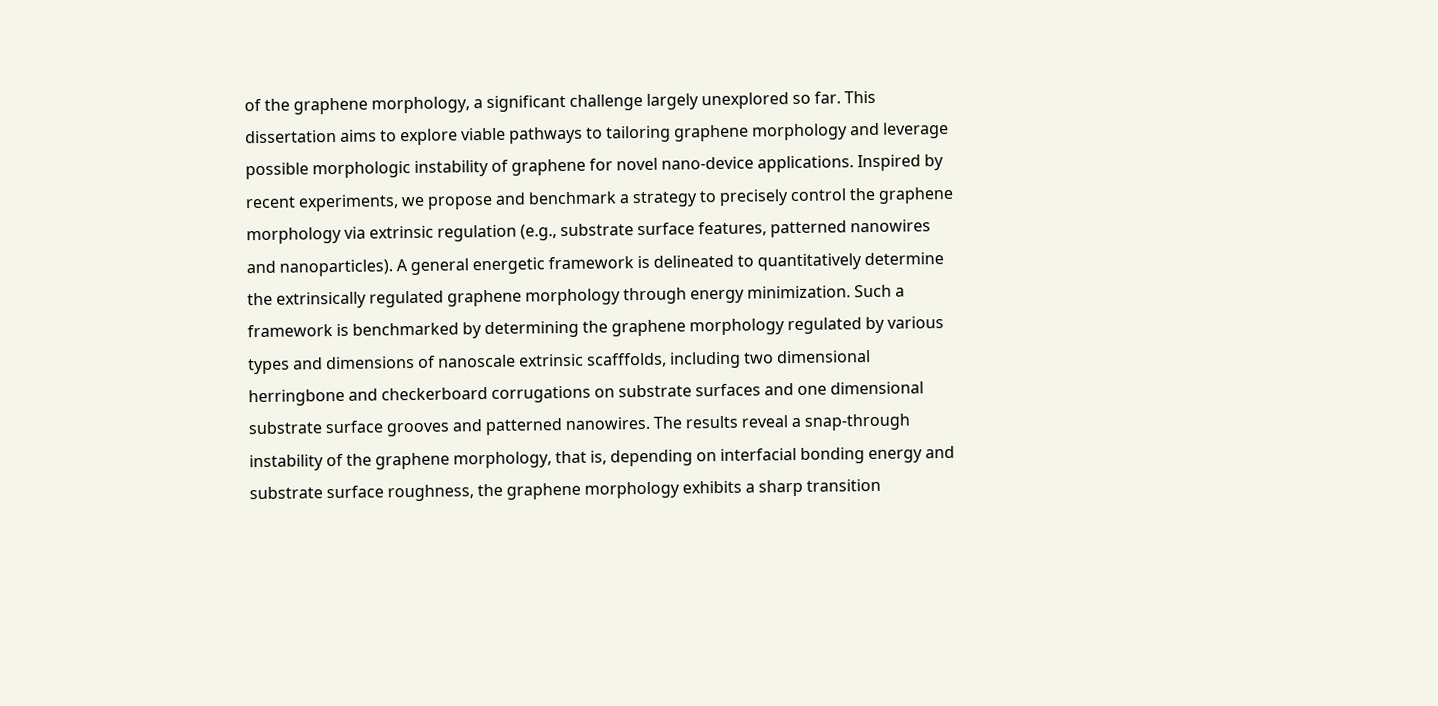of the graphene morphology, a significant challenge largely unexplored so far. This dissertation aims to explore viable pathways to tailoring graphene morphology and leverage possible morphologic instability of graphene for novel nano-device applications. Inspired by recent experiments, we propose and benchmark a strategy to precisely control the graphene morphology via extrinsic regulation (e.g., substrate surface features, patterned nanowires and nanoparticles). A general energetic framework is delineated to quantitatively determine the extrinsically regulated graphene morphology through energy minimization. Such a framework is benchmarked by determining the graphene morphology regulated by various types and dimensions of nanoscale extrinsic scafffolds, including two dimensional herringbone and checkerboard corrugations on substrate surfaces and one dimensional substrate surface grooves and patterned nanowires. The results reveal a snap-through instability of the graphene morphology, that is, depending on interfacial bonding energy and substrate surface roughness, the graphene morphology exhibits a sharp transition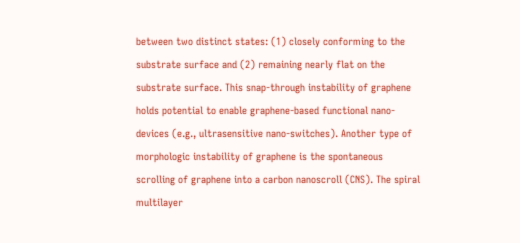between two distinct states: (1) closely conforming to the substrate surface and (2) remaining nearly flat on the substrate surface. This snap-through instability of graphene holds potential to enable graphene-based functional nano-devices (e.g., ultrasensitive nano-switches). Another type of morphologic instability of graphene is the spontaneous scrolling of graphene into a carbon nanoscroll (CNS). The spiral multilayer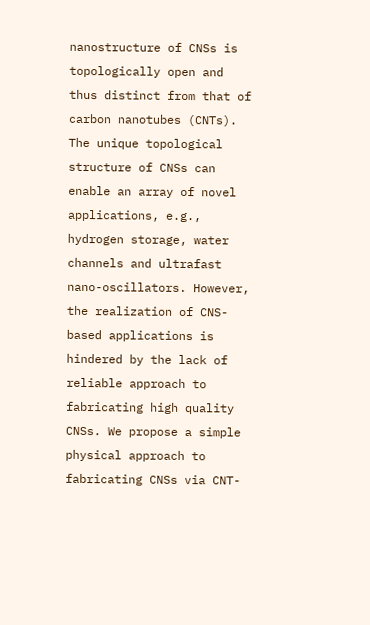nanostructure of CNSs is topologically open and thus distinct from that of carbon nanotubes (CNTs). The unique topological structure of CNSs can enable an array of novel applications, e.g., hydrogen storage, water channels and ultrafast nano-oscillators. However, the realization of CNS-based applications is hindered by the lack of reliable approach to fabricating high quality CNSs. We propose a simple physical approach to fabricating CNSs via CNT-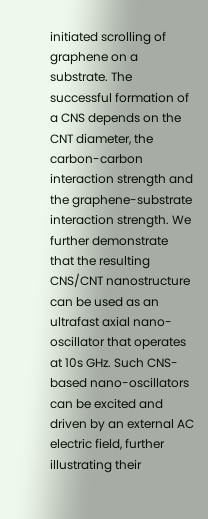initiated scrolling of graphene on a substrate. The successful formation of a CNS depends on the CNT diameter, the carbon-carbon interaction strength and the graphene-substrate interaction strength. We further demonstrate that the resulting CNS/CNT nanostructure can be used as an ultrafast axial nano-oscillator that operates at 10s GHz. Such CNS-based nano-oscillators can be excited and driven by an external AC electric field, further illustrating their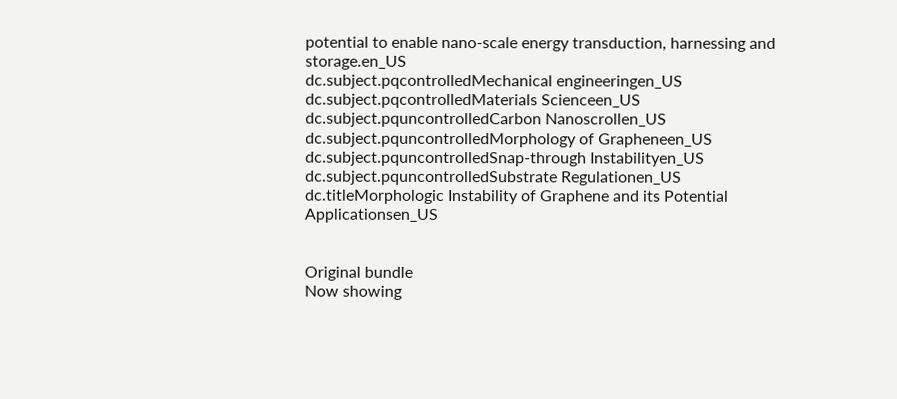potential to enable nano-scale energy transduction, harnessing and storage.en_US
dc.subject.pqcontrolledMechanical engineeringen_US
dc.subject.pqcontrolledMaterials Scienceen_US
dc.subject.pquncontrolledCarbon Nanoscrollen_US
dc.subject.pquncontrolledMorphology of Grapheneen_US
dc.subject.pquncontrolledSnap-through Instabilityen_US
dc.subject.pquncontrolledSubstrate Regulationen_US
dc.titleMorphologic Instability of Graphene and its Potential Applicationsen_US


Original bundle
Now showing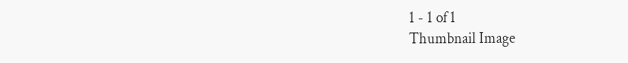1 - 1 of 1
Thumbnail Image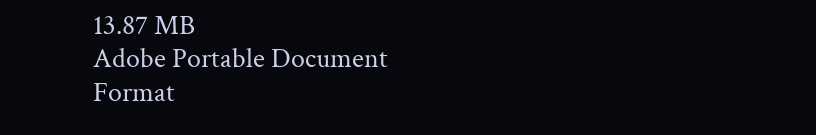13.87 MB
Adobe Portable Document Format